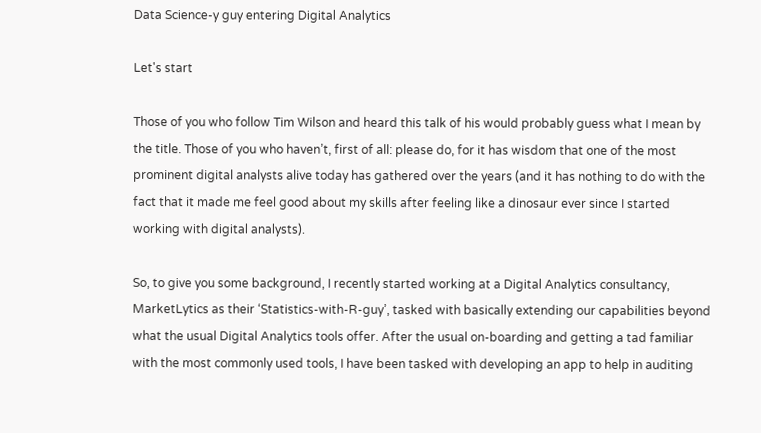Data Science-y guy entering Digital Analytics

Let's start

Those of you who follow Tim Wilson and heard this talk of his would probably guess what I mean by the title. Those of you who haven’t, first of all: please do, for it has wisdom that one of the most prominent digital analysts alive today has gathered over the years (and it has nothing to do with the fact that it made me feel good about my skills after feeling like a dinosaur ever since I started working with digital analysts).

So, to give you some background, I recently started working at a Digital Analytics consultancy, MarketLytics as their ‘Statistics-with-R-guy’, tasked with basically extending our capabilities beyond what the usual Digital Analytics tools offer. After the usual on-boarding and getting a tad familiar with the most commonly used tools, I have been tasked with developing an app to help in auditing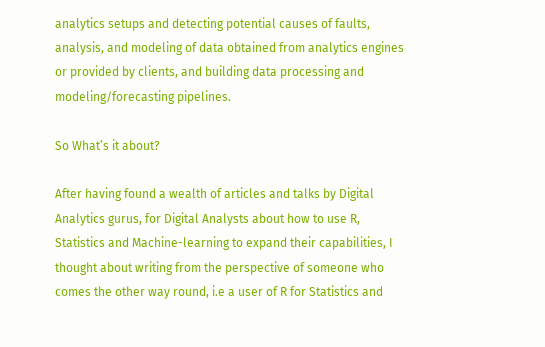analytics setups and detecting potential causes of faults, analysis, and modeling of data obtained from analytics engines or provided by clients, and building data processing and modeling/forecasting pipelines.

So What’s it about?

After having found a wealth of articles and talks by Digital Analytics gurus, for Digital Analysts about how to use R, Statistics and Machine-learning to expand their capabilities, I thought about writing from the perspective of someone who comes the other way round, i.e a user of R for Statistics and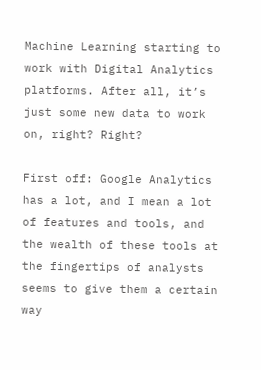Machine Learning starting to work with Digital Analytics platforms. After all, it’s just some new data to work on, right? Right?

First off: Google Analytics has a lot, and I mean a lot of features and tools, and the wealth of these tools at the fingertips of analysts seems to give them a certain way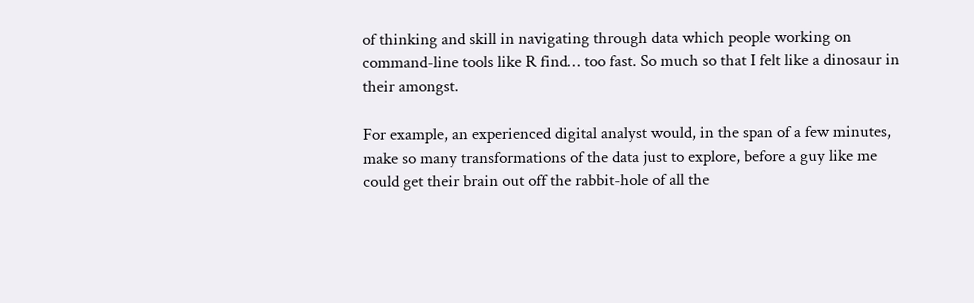of thinking and skill in navigating through data which people working on command-line tools like R find… too fast. So much so that I felt like a dinosaur in their amongst.

For example, an experienced digital analyst would, in the span of a few minutes, make so many transformations of the data just to explore, before a guy like me could get their brain out off the rabbit-hole of all the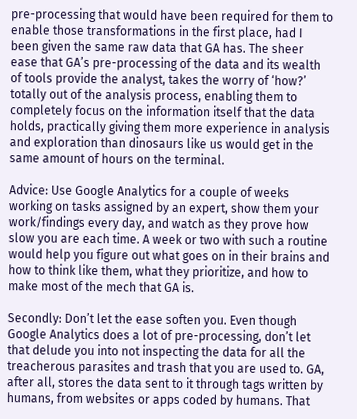pre-processing that would have been required for them to enable those transformations in the first place, had I been given the same raw data that GA has. The sheer ease that GA’s pre-processing of the data and its wealth of tools provide the analyst, takes the worry of ‘how?’ totally out of the analysis process, enabling them to completely focus on the information itself that the data holds, practically giving them more experience in analysis and exploration than dinosaurs like us would get in the same amount of hours on the terminal.

Advice: Use Google Analytics for a couple of weeks working on tasks assigned by an expert, show them your work/findings every day, and watch as they prove how slow you are each time. A week or two with such a routine would help you figure out what goes on in their brains and how to think like them, what they prioritize, and how to make most of the mech that GA is.

Secondly: Don’t let the ease soften you. Even though Google Analytics does a lot of pre-processing, don’t let that delude you into not inspecting the data for all the treacherous parasites and trash that you are used to. GA, after all, stores the data sent to it through tags written by humans, from websites or apps coded by humans. That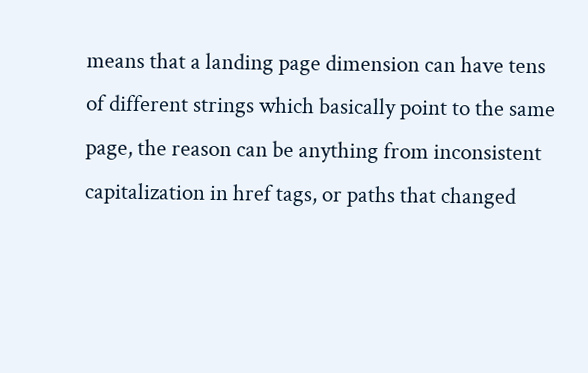means that a landing page dimension can have tens of different strings which basically point to the same page, the reason can be anything from inconsistent capitalization in href tags, or paths that changed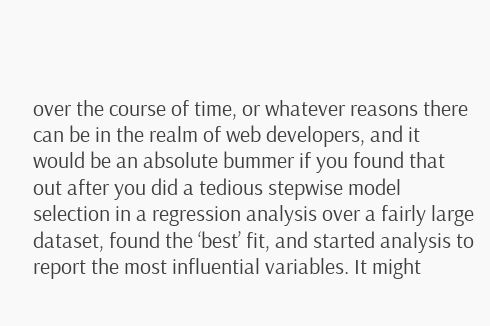over the course of time, or whatever reasons there can be in the realm of web developers, and it would be an absolute bummer if you found that out after you did a tedious stepwise model selection in a regression analysis over a fairly large dataset, found the ‘best’ fit, and started analysis to report the most influential variables. It might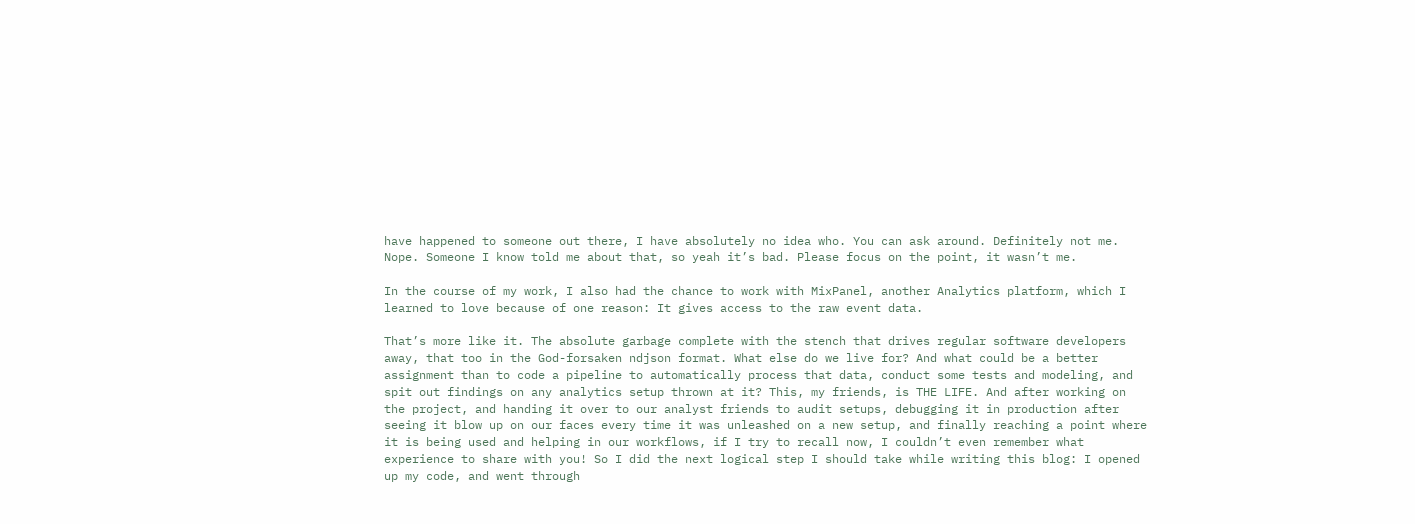have happened to someone out there, I have absolutely no idea who. You can ask around. Definitely not me. Nope. Someone I know told me about that, so yeah it’s bad. Please focus on the point, it wasn’t me.

In the course of my work, I also had the chance to work with MixPanel, another Analytics platform, which I learned to love because of one reason: It gives access to the raw event data.

That’s more like it. The absolute garbage complete with the stench that drives regular software developers away, that too in the God-forsaken ndjson format. What else do we live for? And what could be a better assignment than to code a pipeline to automatically process that data, conduct some tests and modeling, and spit out findings on any analytics setup thrown at it? This, my friends, is THE LIFE. And after working on the project, and handing it over to our analyst friends to audit setups, debugging it in production after seeing it blow up on our faces every time it was unleashed on a new setup, and finally reaching a point where it is being used and helping in our workflows, if I try to recall now, I couldn’t even remember what experience to share with you! So I did the next logical step I should take while writing this blog: I opened up my code, and went through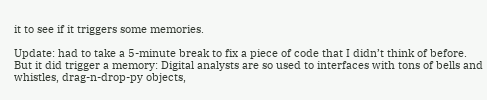it to see if it triggers some memories.

Update: had to take a 5-minute break to fix a piece of code that I didn’t think of before. But it did trigger a memory: Digital analysts are so used to interfaces with tons of bells and whistles, drag-n-drop-py objects,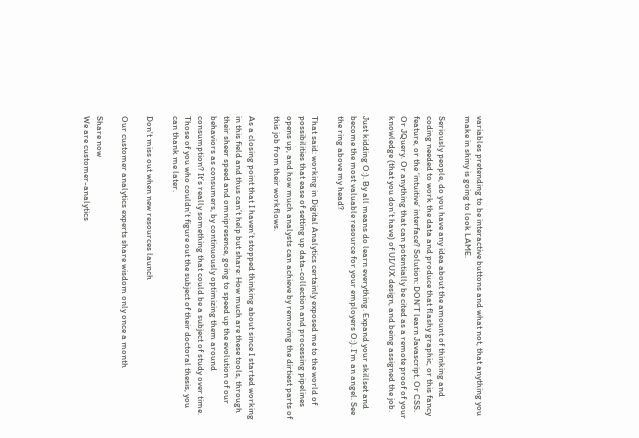variables pretending to be interactive buttons and what not, that anything you make in shiny is going to look LAME.

Seriously people, do you have any idea about the amount of thinking and coding needed to work the data and produce that flashy graphic, or this fancy feature, or the ‘intuitive’ interface? Solution: DON’T learn Javascript. Or CSS. Or JQuery. Or anything that can potentially be cited as a remote proof of your knowledge (that you don’t have) of UI/UX design, and being assigned the job.

Just kidding O:). By all means do learn everything. Expand your skillset and become the most valuable resource for your employers O:). I’m an angel. See the ring above my head?

That said: working in Digital Analytics certainly exposed me to the world of possibilities that ease of setting up data-collection and processing pipelines opens up, and how much analysts can achieve by removing the dirtiest parts of this job from their workflows.

As a closing point that I haven’t stopped thinking about since I started working in this field and thus can’t help but share: How much are these tools, through their sheer speed and omnipresence, going to speed up the evolution of our behaviors as consumers, by continuously optimizing them around consumption? It’s really something that could be a subject of study over time. Those of you who couldn’t figure out the subject of their doctoral thesis, you can thank me later.

Don't miss out when new resources launch

Our customer analytics experts share wisdom only once a month

Share now
We are customer-analytics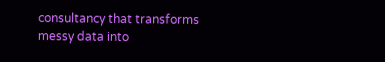consultancy that transforms messy data into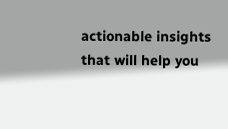actionable insights that will help you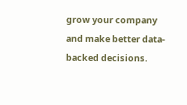grow your company and make better data-backed decisions.